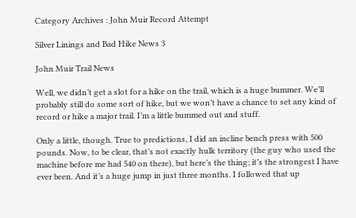Category Archives : John Muir Record Attempt

Silver Linings and Bad Hike News 3

John Muir Trail News

Well, we didn’t get a slot for a hike on the trail, which is a huge bummer. We’ll probably still do some sort of hike, but we won’t have a chance to set any kind of record or hike a major trail. I’m a little bummed out and stuff.

Only a little, though. True to predictions, I did an incline bench press with 500 pounds. Now, to be clear, that’s not exactly hulk territory (the guy who used the machine before me had 540 on there), but here’s the thing; it’s the strongest I have ever been. And it’s a huge jump in just three months. I followed that up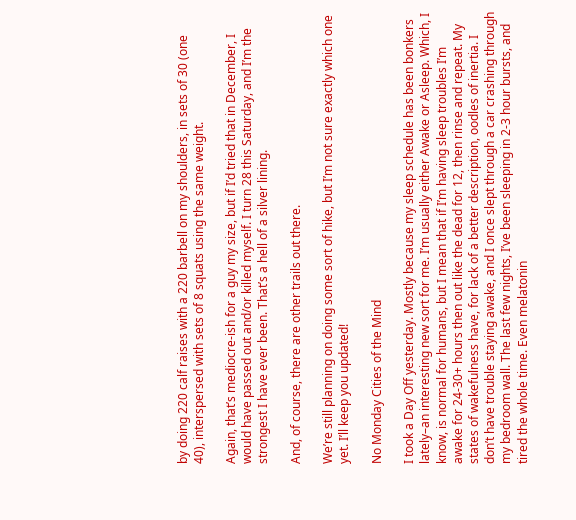by doing 220 calf raises with a 220 barbell on my shoulders, in sets of 30 (one 40), interspersed with sets of 8 squats using the same weight.

Again, that’s mediocre-ish for a guy my size, but if I’d tried that in December, I would have passed out and/or killed myself. I turn 28 this Saturday, and I’m the strongest I have ever been. That’s a hell of a silver lining.

And, of course, there are other trails out there.

We’re still planning on doing some sort of hike, but I’m not sure exactly which one yet. I’ll keep you updated!

No Monday Cities of the Mind

I took a Day Off yesterday. Mostly because my sleep schedule has been bonkers lately–an interesting new sort for me. I’m usually either Awake or Asleep. Which, I know, is normal for humans, but I mean that if I’m having sleep troubles I’m awake for 24-30+ hours then out like the dead for 12, then rinse and repeat. My states of wakefulness have, for lack of a better description, oodles of inertia. I don’t have trouble staying awake, and I once slept through a car crashing through my bedroom wall. The last few nights, I’ve been sleeping in 2-3 hour bursts, and tired the whole time. Even melatonin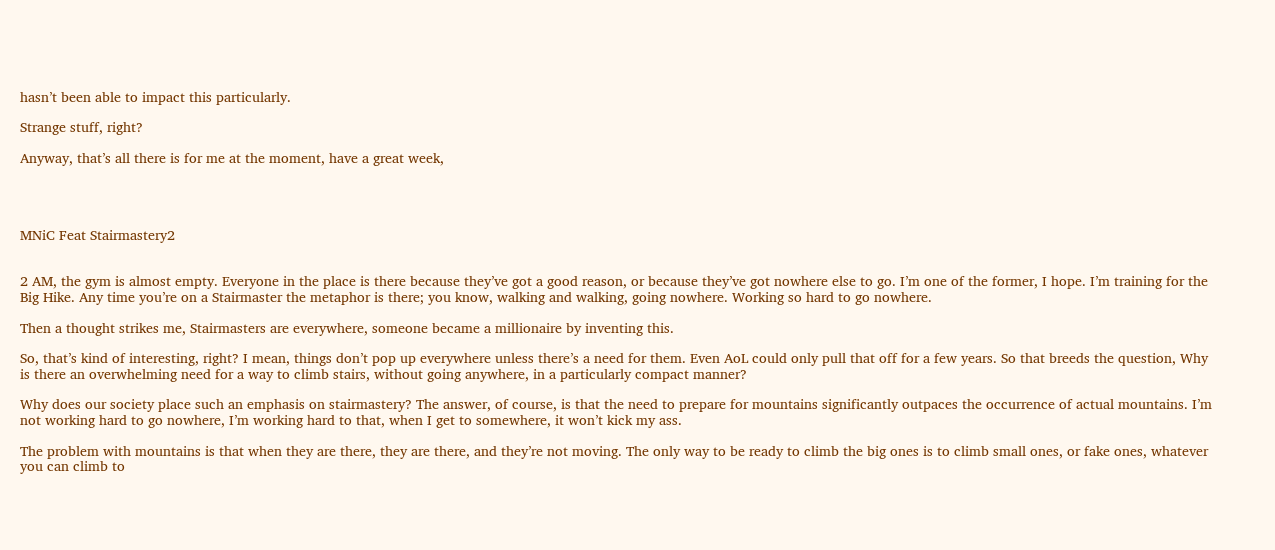hasn’t been able to impact this particularly.

Strange stuff, right?

Anyway, that’s all there is for me at the moment, have a great week,




MNiC Feat Stairmastery2


2 AM, the gym is almost empty. Everyone in the place is there because they’ve got a good reason, or because they’ve got nowhere else to go. I’m one of the former, I hope. I’m training for the Big Hike. Any time you’re on a Stairmaster the metaphor is there; you know, walking and walking, going nowhere. Working so hard to go nowhere.

Then a thought strikes me, Stairmasters are everywhere, someone became a millionaire by inventing this.

So, that’s kind of interesting, right? I mean, things don’t pop up everywhere unless there’s a need for them. Even AoL could only pull that off for a few years. So that breeds the question, Why is there an overwhelming need for a way to climb stairs, without going anywhere, in a particularly compact manner?

Why does our society place such an emphasis on stairmastery? The answer, of course, is that the need to prepare for mountains significantly outpaces the occurrence of actual mountains. I’m not working hard to go nowhere, I’m working hard to that, when I get to somewhere, it won’t kick my ass.

The problem with mountains is that when they are there, they are there, and they’re not moving. The only way to be ready to climb the big ones is to climb small ones, or fake ones, whatever you can climb to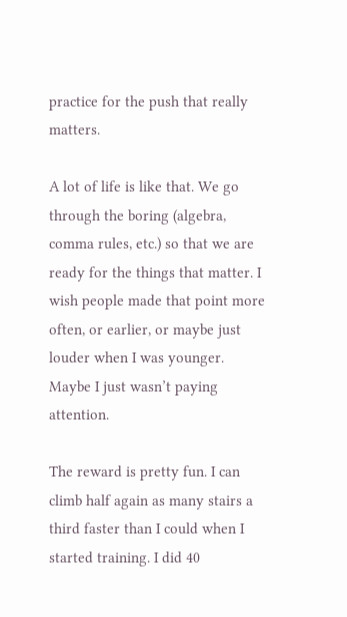practice for the push that really matters.

A lot of life is like that. We go through the boring (algebra, comma rules, etc.) so that we are ready for the things that matter. I wish people made that point more often, or earlier, or maybe just louder when I was younger.  Maybe I just wasn’t paying attention.

The reward is pretty fun. I can climb half again as many stairs a third faster than I could when I started training. I did 40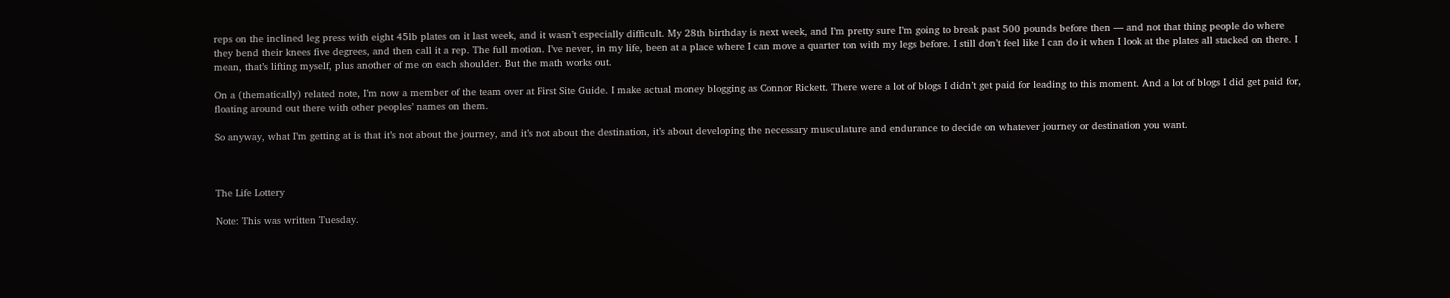reps on the inclined leg press with eight 45lb plates on it last week, and it wasn’t especially difficult. My 28th birthday is next week, and I’m pretty sure I’m going to break past 500 pounds before then — and not that thing people do where they bend their knees five degrees, and then call it a rep. The full motion. I’ve never, in my life, been at a place where I can move a quarter ton with my legs before. I still don’t feel like I can do it when I look at the plates all stacked on there. I mean, that’s lifting myself, plus another of me on each shoulder. But the math works out.

On a (thematically) related note, I’m now a member of the team over at First Site Guide. I make actual money blogging as Connor Rickett. There were a lot of blogs I didn’t get paid for leading to this moment. And a lot of blogs I did get paid for, floating around out there with other peoples’ names on them.

So anyway, what I’m getting at is that it’s not about the journey, and it’s not about the destination, it’s about developing the necessary musculature and endurance to decide on whatever journey or destination you want.



The Life Lottery

Note: This was written Tuesday.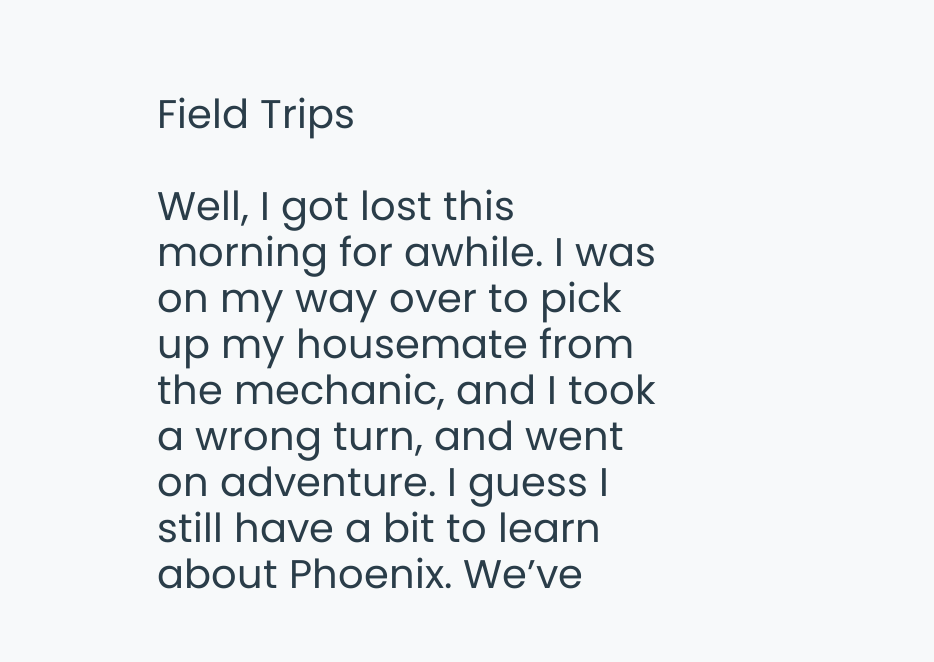Field Trips

Well, I got lost this morning for awhile. I was on my way over to pick up my housemate from the mechanic, and I took a wrong turn, and went on adventure. I guess I still have a bit to learn about Phoenix. We’ve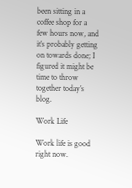been sitting in a coffee shop for a few hours now, and it’s probably getting on towards done; I figured it might be time to throw together today’s blog.

Work Life

Work life is good right now.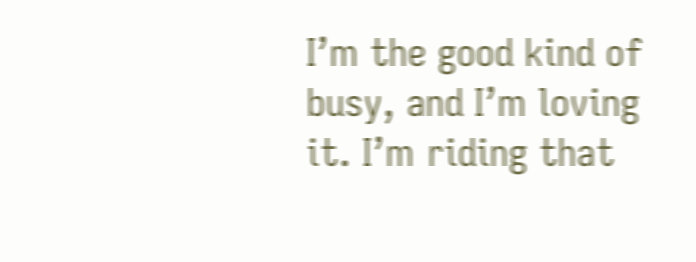I’m the good kind of busy, and I’m loving it. I’m riding that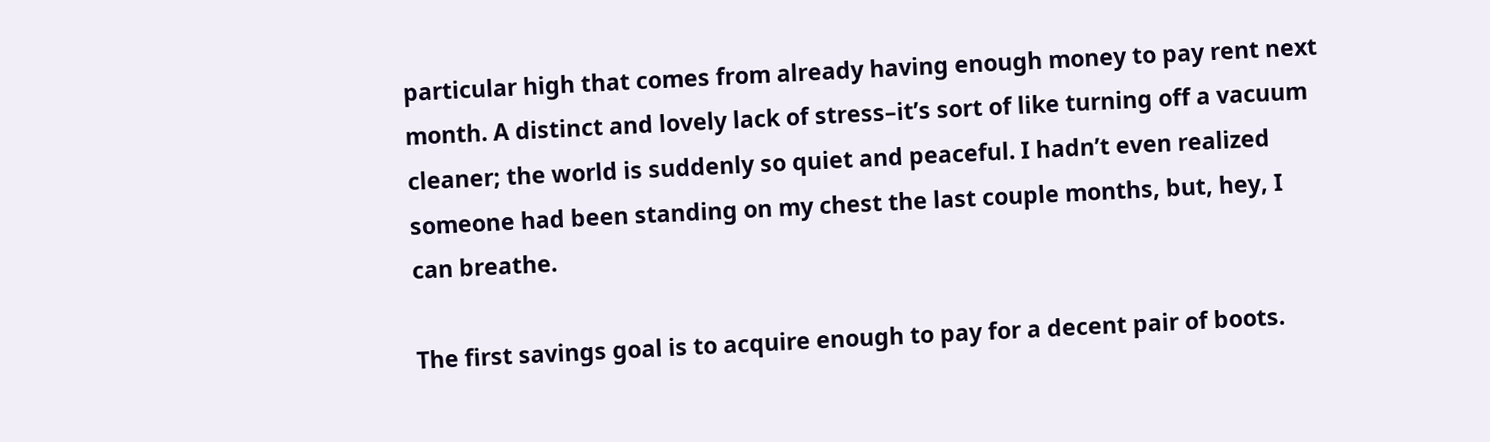particular high that comes from already having enough money to pay rent next month. A distinct and lovely lack of stress–it’s sort of like turning off a vacuum cleaner; the world is suddenly so quiet and peaceful. I hadn’t even realized someone had been standing on my chest the last couple months, but, hey, I  can breathe.

The first savings goal is to acquire enough to pay for a decent pair of boots.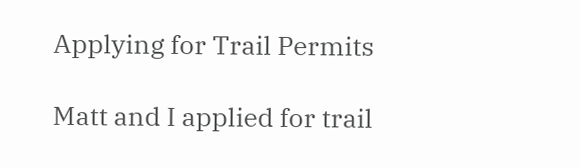Applying for Trail Permits

Matt and I applied for trail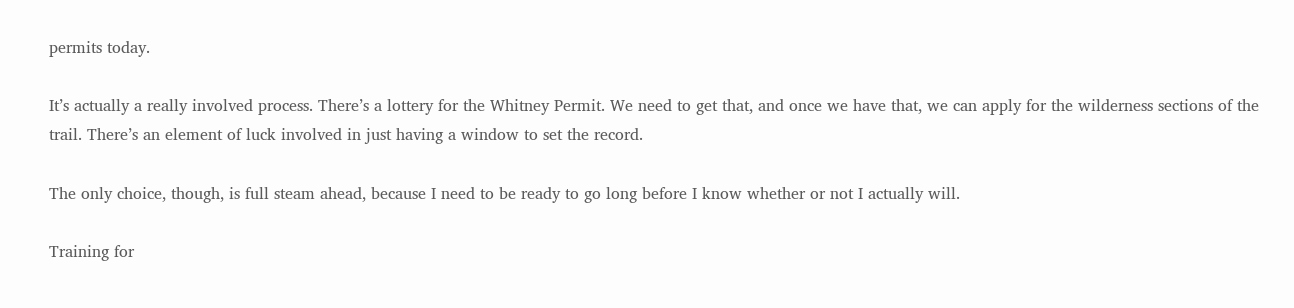permits today.

It’s actually a really involved process. There’s a lottery for the Whitney Permit. We need to get that, and once we have that, we can apply for the wilderness sections of the trail. There’s an element of luck involved in just having a window to set the record.

The only choice, though, is full steam ahead, because I need to be ready to go long before I know whether or not I actually will.

Training for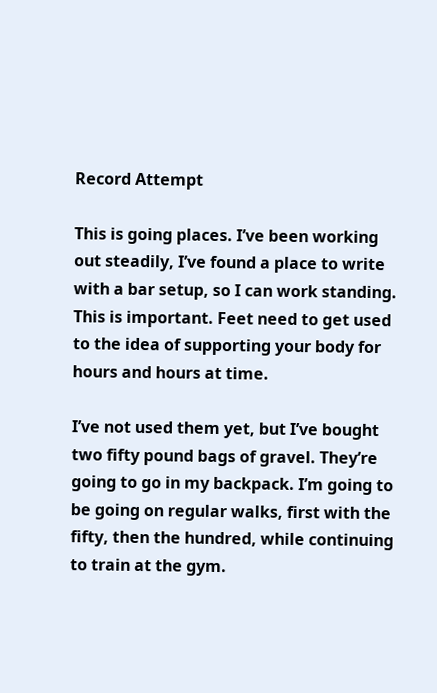Record Attempt

This is going places. I’ve been working out steadily, I’ve found a place to write with a bar setup, so I can work standing. This is important. Feet need to get used to the idea of supporting your body for hours and hours at time.

I’ve not used them yet, but I’ve bought two fifty pound bags of gravel. They’re going to go in my backpack. I’m going to be going on regular walks, first with the fifty, then the hundred, while continuing to train at the gym.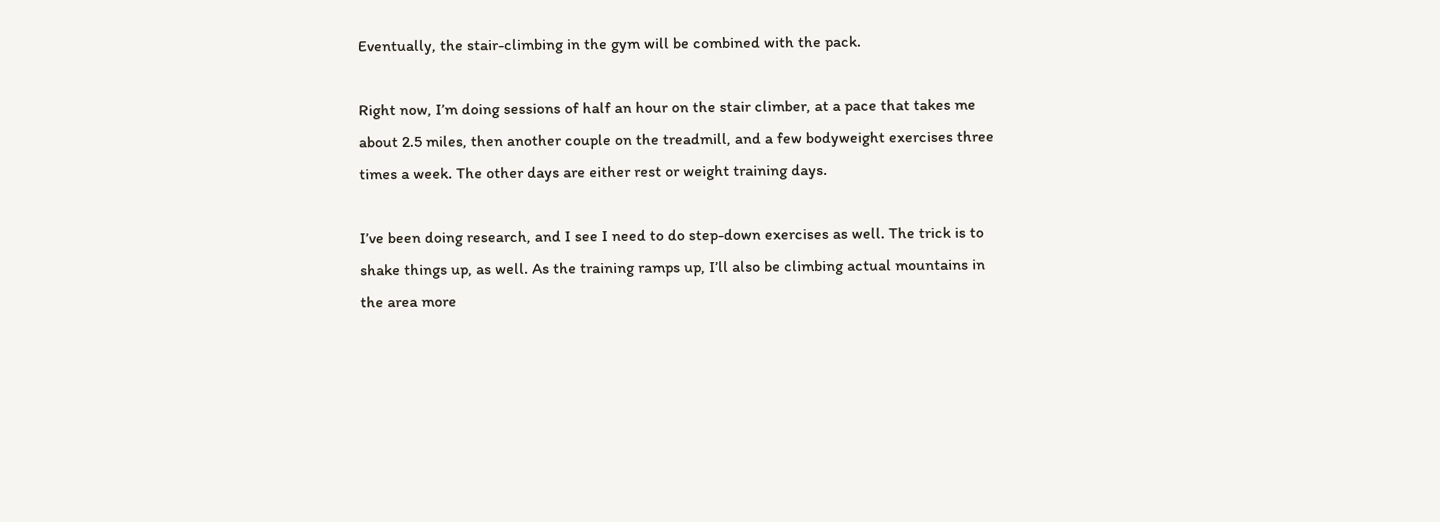Eventually, the stair-climbing in the gym will be combined with the pack.

Right now, I’m doing sessions of half an hour on the stair climber, at a pace that takes me about 2.5 miles, then another couple on the treadmill, and a few bodyweight exercises three times a week. The other days are either rest or weight training days.

I’ve been doing research, and I see I need to do step-down exercises as well. The trick is to shake things up, as well. As the training ramps up, I’ll also be climbing actual mountains in the area more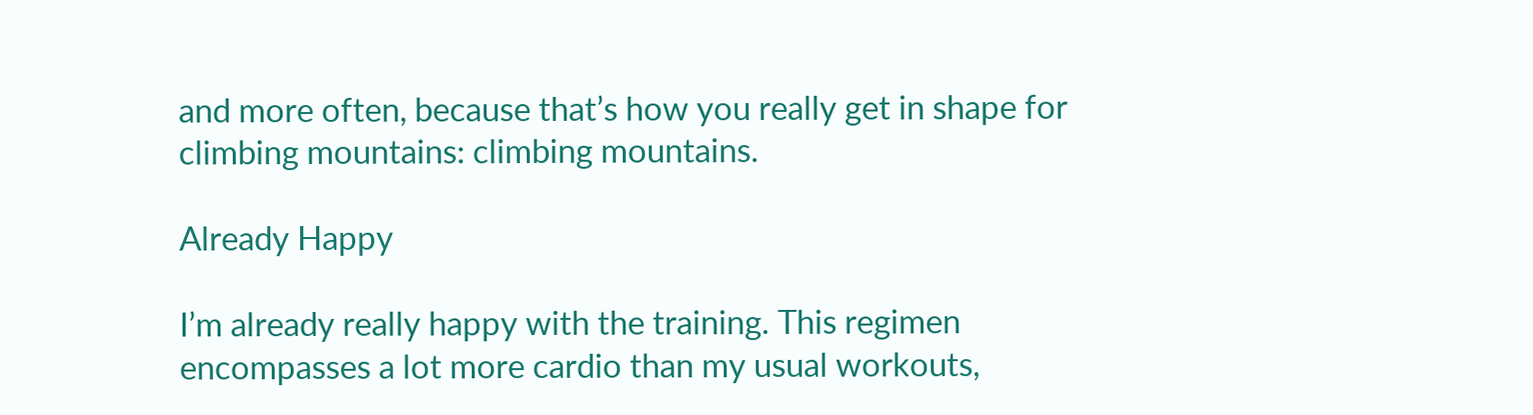and more often, because that’s how you really get in shape for climbing mountains: climbing mountains.

Already Happy

I’m already really happy with the training. This regimen encompasses a lot more cardio than my usual workouts,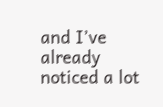and I’ve already noticed a lot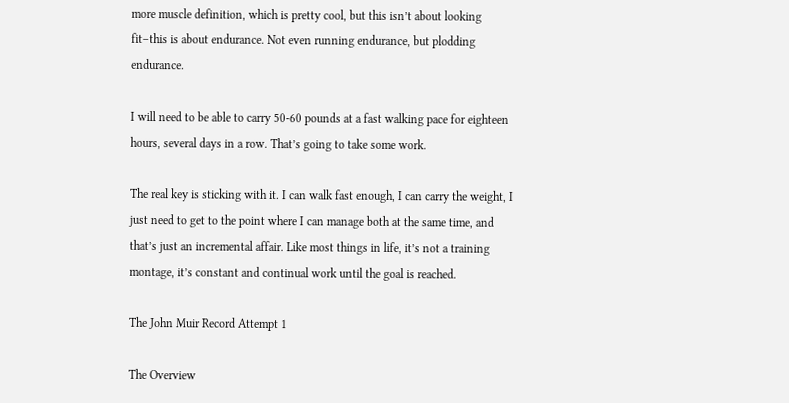more muscle definition, which is pretty cool, but this isn’t about looking fit–this is about endurance. Not even running endurance, but plodding endurance.

I will need to be able to carry 50-60 pounds at a fast walking pace for eighteen hours, several days in a row. That’s going to take some work.

The real key is sticking with it. I can walk fast enough, I can carry the weight, I just need to get to the point where I can manage both at the same time, and that’s just an incremental affair. Like most things in life, it’s not a training montage, it’s constant and continual work until the goal is reached.

The John Muir Record Attempt 1

The Overview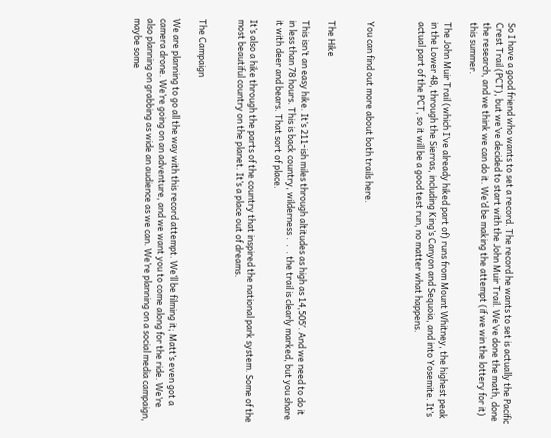So I have a good friend who wants to set a record. The record he wants to set is actually the Pacific Crest Trail (PCT), but we’ve decided to start with the John Muir Trail. We’ve done the math, done the research, and we think we can do it. We’d be making the attempt (if we win the lottery for it) this summer.

The John Muir Trail (which I’ve already hiked part of) runs from Mount Whitney, the highest peak in the Lower 48, through the Sierras, including King’s Canyon and Sequoia, and into Yosemite. It’s actual part of the PCT, so it will be a good test run, no matter what happens.



You can find out more about both trails here.


The Hike

This isn’t an easy hike. It’s 211-ish miles through altitudes as high as 14,505′. And we need to do it in less than 78 hours. This is back country, wilderness .  .  . the trail is clearly marked, but you share it with deer and bears. That sort of place.

It’s also a hike through the parts of the country that inspired the national park system. Some of the most beautiful country on the planet. It’s a place out of dreams.


The Campaign

We are planning to go all the way with this record attempt. We’ll be filming it; Matt’s even got a camera drone. We’re going on an adventure, and we want you to come along for the ride. We’re also planning on grabbing as wide an audience as we can. We’re planning on a social media campaign, maybe some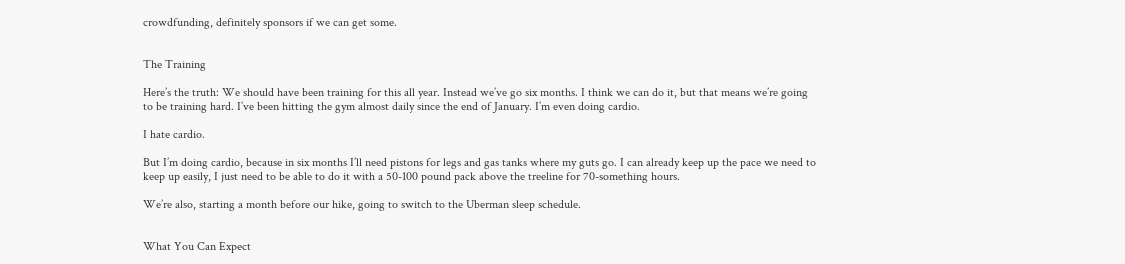crowdfunding, definitely sponsors if we can get some.


The Training

Here’s the truth: We should have been training for this all year. Instead we’ve go six months. I think we can do it, but that means we’re going to be training hard. I’ve been hitting the gym almost daily since the end of January. I’m even doing cardio.

I hate cardio.

But I’m doing cardio, because in six months I’ll need pistons for legs and gas tanks where my guts go. I can already keep up the pace we need to keep up easily, I just need to be able to do it with a 50-100 pound pack above the treeline for 70-something hours.

We’re also, starting a month before our hike, going to switch to the Uberman sleep schedule.


What You Can Expect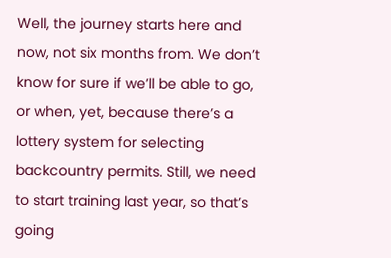Well, the journey starts here and now, not six months from. We don’t know for sure if we’ll be able to go, or when, yet, because there’s a lottery system for selecting backcountry permits. Still, we need to start training last year, so that’s going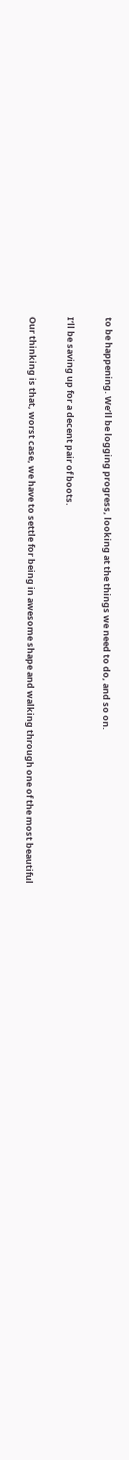to be happening. We’ll be logging progress, looking at the things we need to do, and so on.

I’ll be saving up for a decent pair of boots.

Our thinking is that, worst case, we have to settle for being in awesome shape and walking through one of the most beautiful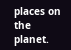places on the planet.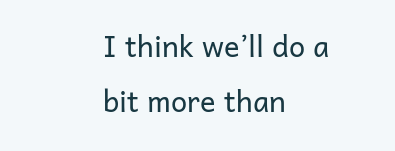I think we’ll do a bit more than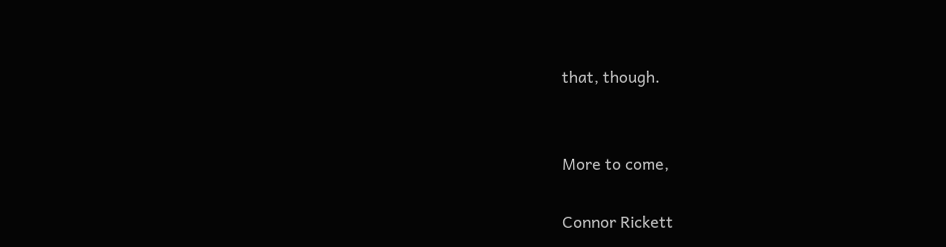that, though.


More to come,

Connor Rickett